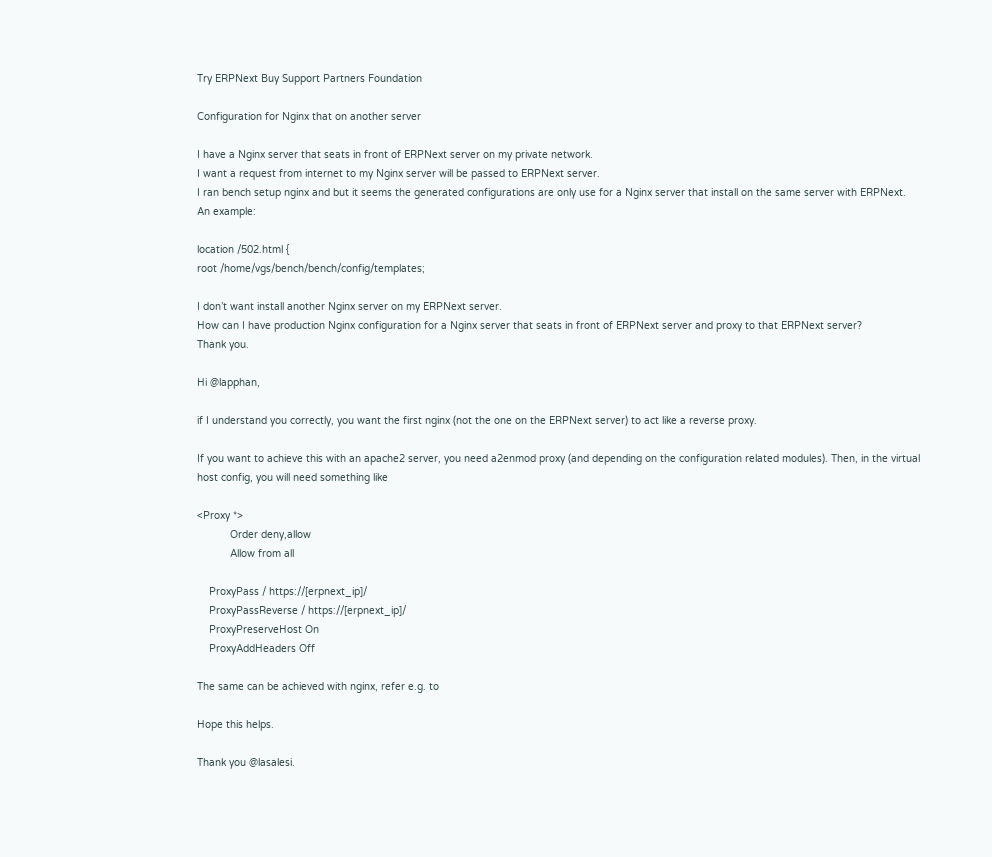Try ERPNext Buy Support Partners Foundation

Configuration for Nginx that on another server

I have a Nginx server that seats in front of ERPNext server on my private network.
I want a request from internet to my Nginx server will be passed to ERPNext server.
I ran bench setup nginx and but it seems the generated configurations are only use for a Nginx server that install on the same server with ERPNext.
An example:

location /502.html {
root /home/vgs/bench/bench/config/templates;

I don’t want install another Nginx server on my ERPNext server.
How can I have production Nginx configuration for a Nginx server that seats in front of ERPNext server and proxy to that ERPNext server?
Thank you.

Hi @lapphan,

if I understand you correctly, you want the first nginx (not the one on the ERPNext server) to act like a reverse proxy.

If you want to achieve this with an apache2 server, you need a2enmod proxy (and depending on the configuration related modules). Then, in the virtual host config, you will need something like

<Proxy *>
           Order deny,allow
           Allow from all

    ProxyPass / https://[erpnext_ip]/
    ProxyPassReverse / https://[erpnext_ip]/
    ProxyPreserveHost On
    ProxyAddHeaders Off

The same can be achieved with nginx, refer e.g. to

Hope this helps.

Thank you @lasalesi.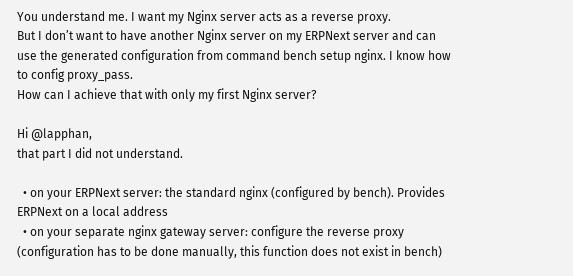You understand me. I want my Nginx server acts as a reverse proxy.
But I don’t want to have another Nginx server on my ERPNext server and can use the generated configuration from command bench setup nginx. I know how to config proxy_pass.
How can I achieve that with only my first Nginx server?

Hi @lapphan,
that part I did not understand.

  • on your ERPNext server: the standard nginx (configured by bench). Provides ERPNext on a local address
  • on your separate nginx gateway server: configure the reverse proxy (configuration has to be done manually, this function does not exist in bench)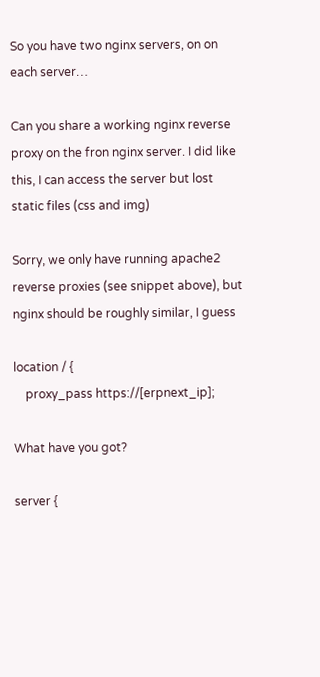So you have two nginx servers, on on each server…

Can you share a working nginx reverse proxy on the fron nginx server. I did like this, I can access the server but lost static files (css and img)

Sorry, we only have running apache2 reverse proxies (see snippet above), but nginx should be roughly similar, I guess

location / {
    proxy_pass https://[erpnext_ip];

What have you got?

server {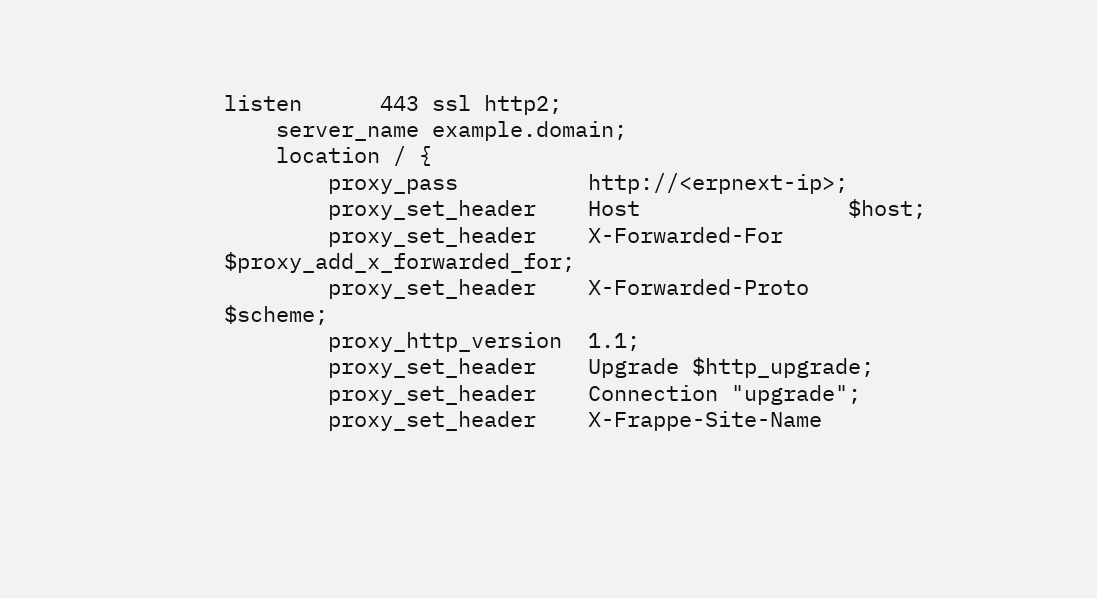listen      443 ssl http2;
    server_name example.domain;
    location / {
        proxy_pass          http://<erpnext-ip>;
        proxy_set_header    Host                $host;
        proxy_set_header    X-Forwarded-For     $proxy_add_x_forwarded_for;
        proxy_set_header    X-Forwarded-Proto   $scheme;
        proxy_http_version  1.1;
        proxy_set_header    Upgrade $http_upgrade;
        proxy_set_header    Connection "upgrade";
        proxy_set_header    X-Frappe-Site-Name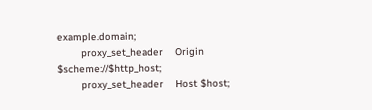example.domain;
        proxy_set_header    Origin $scheme://$http_host;
        proxy_set_header    Host $host;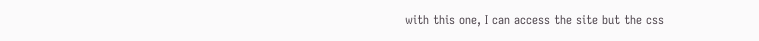with this one, I can access the site but the css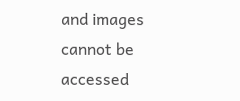and images cannot be accessed